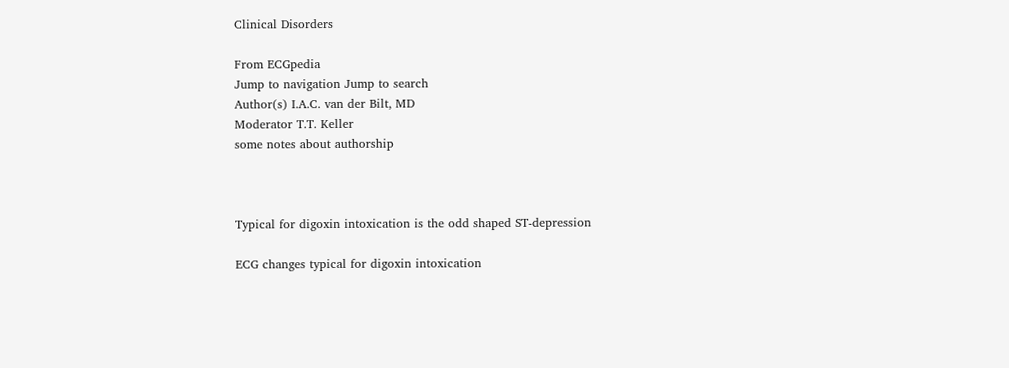Clinical Disorders

From ECGpedia
Jump to navigation Jump to search
Author(s) I.A.C. van der Bilt, MD
Moderator T.T. Keller
some notes about authorship



Typical for digoxin intoxication is the odd shaped ST-depression

ECG changes typical for digoxin intoxication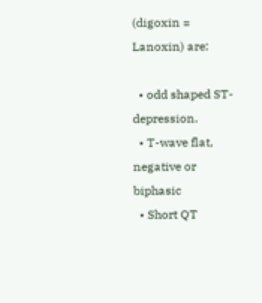(digoxin = Lanoxin) are:

  • odd shaped ST-depression.
  • T-wave flat, negative or biphasic
  • Short QT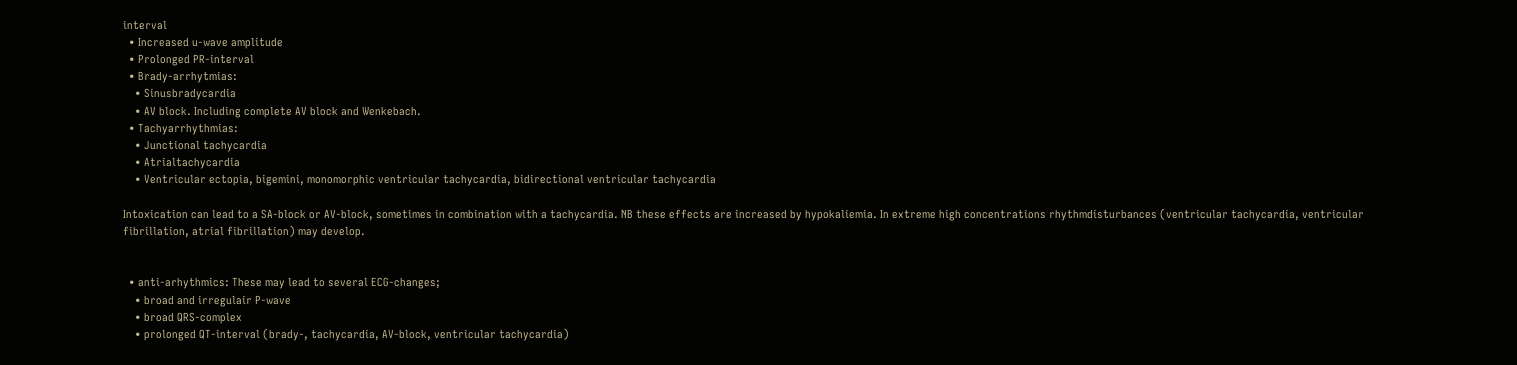interval
  • Increased u-wave amplitude
  • Prolonged PR-interval
  • Brady-arrhytmias:
    • Sinusbradycardia
    • AV block. Including complete AV block and Wenkebach.
  • Tachyarrhythmias:
    • Junctional tachycardia
    • Atrialtachycardia
    • Ventricular ectopia, bigemini, monomorphic ventricular tachycardia, bidirectional ventricular tachycardia

Intoxication can lead to a SA-block or AV-block, sometimes in combination with a tachycardia. NB these effects are increased by hypokaliemia. In extreme high concentrations rhythmdisturbances (ventricular tachycardia, ventricular fibrillation, atrial fibrillation) may develop.


  • anti-arhythmics: These may lead to several ECG-changes;
    • broad and irregulair P-wave
    • broad QRS-complex
    • prolonged QT-interval (brady-, tachycardia, AV-block, ventricular tachycardia)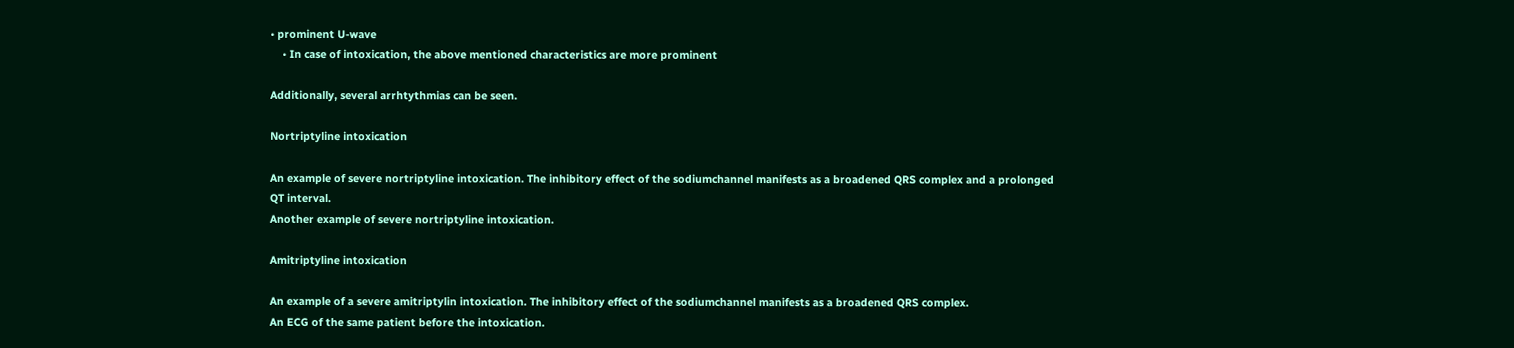• prominent U-wave
    • In case of intoxication, the above mentioned characteristics are more prominent

Additionally, several arrhtythmias can be seen.

Nortriptyline intoxication

An example of severe nortriptyline intoxication. The inhibitory effect of the sodiumchannel manifests as a broadened QRS complex and a prolonged QT interval.
Another example of severe nortriptyline intoxication.

Amitriptyline intoxication

An example of a severe amitriptylin intoxication. The inhibitory effect of the sodiumchannel manifests as a broadened QRS complex.
An ECG of the same patient before the intoxication.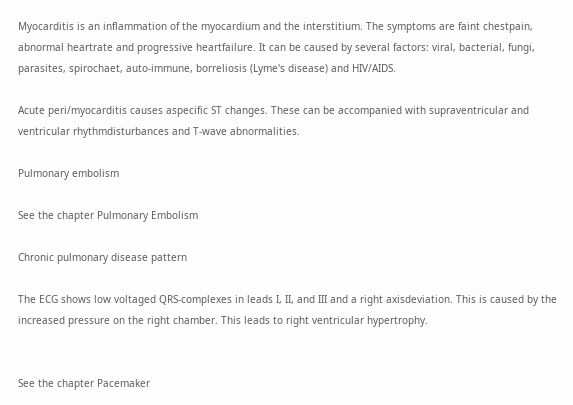Myocarditis is an inflammation of the myocardium and the interstitium. The symptoms are faint chestpain, abnormal heartrate and progressive heartfailure. It can be caused by several factors: viral, bacterial, fungi, parasites, spirochaet, auto-immune, borreliosis (Lyme's disease) and HIV/AIDS.

Acute peri/myocarditis causes aspecific ST changes. These can be accompanied with supraventricular and ventricular rhythmdisturbances and T-wave abnormalities.

Pulmonary embolism

See the chapter Pulmonary Embolism

Chronic pulmonary disease pattern

The ECG shows low voltaged QRS-complexes in leads I, II, and III and a right axisdeviation. This is caused by the increased pressure on the right chamber. This leads to right ventricular hypertrophy.


See the chapter Pacemaker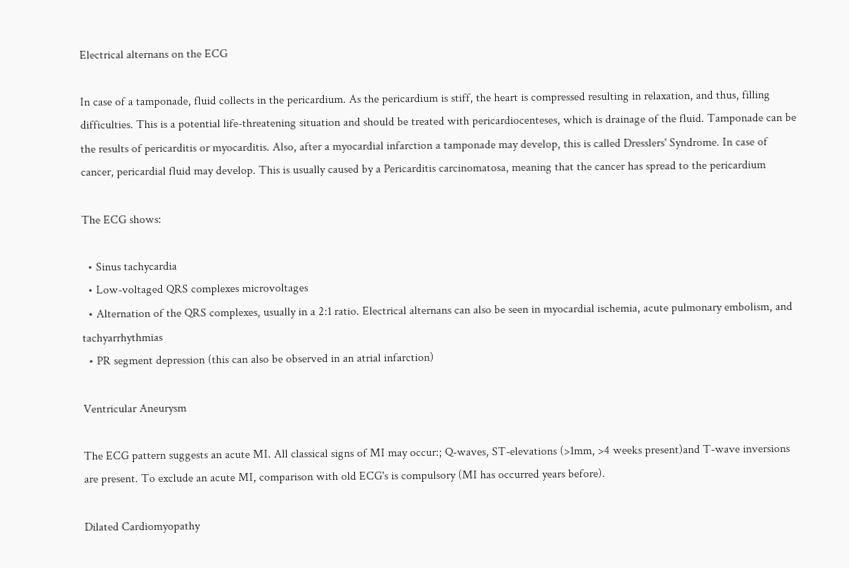Electrical alternans on the ECG

In case of a tamponade, fluid collects in the pericardium. As the pericardium is stiff, the heart is compressed resulting in relaxation, and thus, filling difficulties. This is a potential life-threatening situation and should be treated with pericardiocenteses, which is drainage of the fluid. Tamponade can be the results of pericarditis or myocarditis. Also, after a myocardial infarction a tamponade may develop, this is called Dresslers' Syndrome. In case of cancer, pericardial fluid may develop. This is usually caused by a Pericarditis carcinomatosa, meaning that the cancer has spread to the pericardium

The ECG shows:

  • Sinus tachycardia
  • Low-voltaged QRS complexes microvoltages
  • Alternation of the QRS complexes, usually in a 2:1 ratio. Electrical alternans can also be seen in myocardial ischemia, acute pulmonary embolism, and tachyarrhythmias
  • PR segment depression (this can also be observed in an atrial infarction)

Ventricular Aneurysm

The ECG pattern suggests an acute MI. All classical signs of MI may occur:; Q-waves, ST-elevations (>1mm, >4 weeks present)and T-wave inversions are present. To exclude an acute MI, comparison with old ECG's is compulsory (MI has occurred years before).

Dilated Cardiomyopathy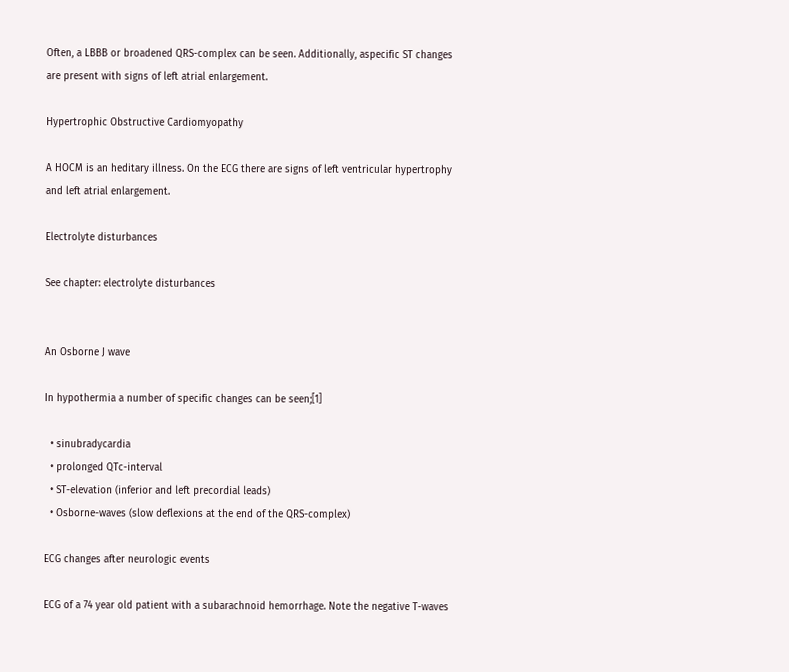Often, a LBBB or broadened QRS-complex can be seen. Additionally, aspecific ST changes are present with signs of left atrial enlargement.

Hypertrophic Obstructive Cardiomyopathy

A HOCM is an heditary illness. On the ECG there are signs of left ventricular hypertrophy and left atrial enlargement.

Electrolyte disturbances

See chapter: electrolyte disturbances


An Osborne J wave

In hypothermia a number of specific changes can be seen;[1]

  • sinubradycardia
  • prolonged QTc-interval
  • ST-elevation (inferior and left precordial leads)
  • Osborne-waves (slow deflexions at the end of the QRS-complex)

ECG changes after neurologic events

ECG of a 74 year old patient with a subarachnoid hemorrhage. Note the negative T-waves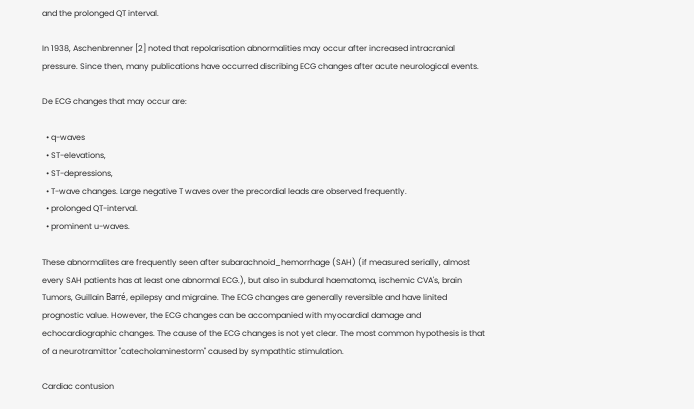and the prolonged QT interval.

In 1938, Aschenbrenner [2] noted that repolarisation abnormalities may occur after increased intracranial pressure. Since then, many publications have occurred discribing ECG changes after acute neurological events.

De ECG changes that may occur are:

  • q-waves
  • ST-elevations,
  • ST-depressions,
  • T-wave changes. Large negative T waves over the precordial leads are observed frequently.
  • prolonged QT-interval.
  • prominent u-waves.

These abnormalites are frequently seen after subarachnoid_hemorrhage (SAH) (if measured serially, almost every SAH patients has at least one abnormal ECG.), but also in subdural haematoma, ischemic CVA's, brain Tumors, Guillain Barré, epilepsy and migraine. The ECG changes are generally reversible and have linited prognostic value. However, the ECG changes can be accompanied with myocardial damage and echocardiographic changes. The cause of the ECG changes is not yet clear. The most common hypothesis is that of a neurotramittor "catecholaminestorm" caused by sympathtic stimulation.

Cardiac contusion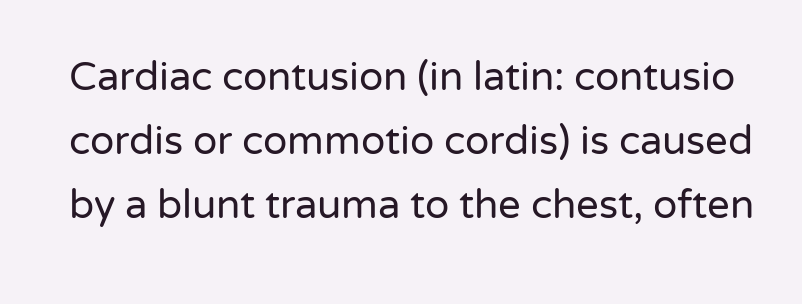Cardiac contusion (in latin: contusio cordis or commotio cordis) is caused by a blunt trauma to the chest, often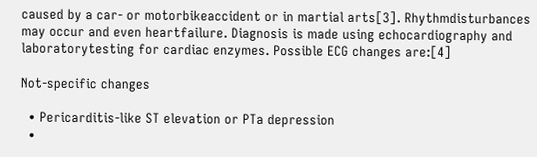caused by a car- or motorbikeaccident or in martial arts[3]. Rhythmdisturbances may occur and even heartfailure. Diagnosis is made using echocardiography and laboratorytesting for cardiac enzymes. Possible ECG changes are:[4]

Not-specific changes

  • Pericarditis-like ST elevation or PTa depression
  •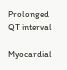Prolonged QT interval

Myocardial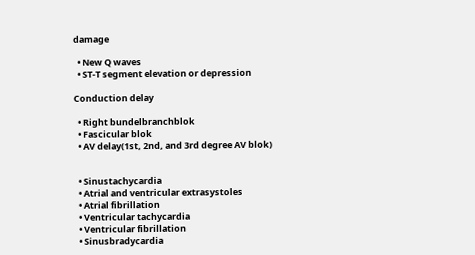damage

  • New Q waves
  • ST-T segment elevation or depression

Conduction delay

  • Right bundelbranchblok
  • Fascicular blok
  • AV delay(1st, 2nd, and 3rd degree AV blok)


  • Sinustachycardia
  • Atrial and ventricular extrasystoles
  • Atrial fibrillation
  • Ventricular tachycardia
  • Ventricular fibrillation
  • Sinusbradycardia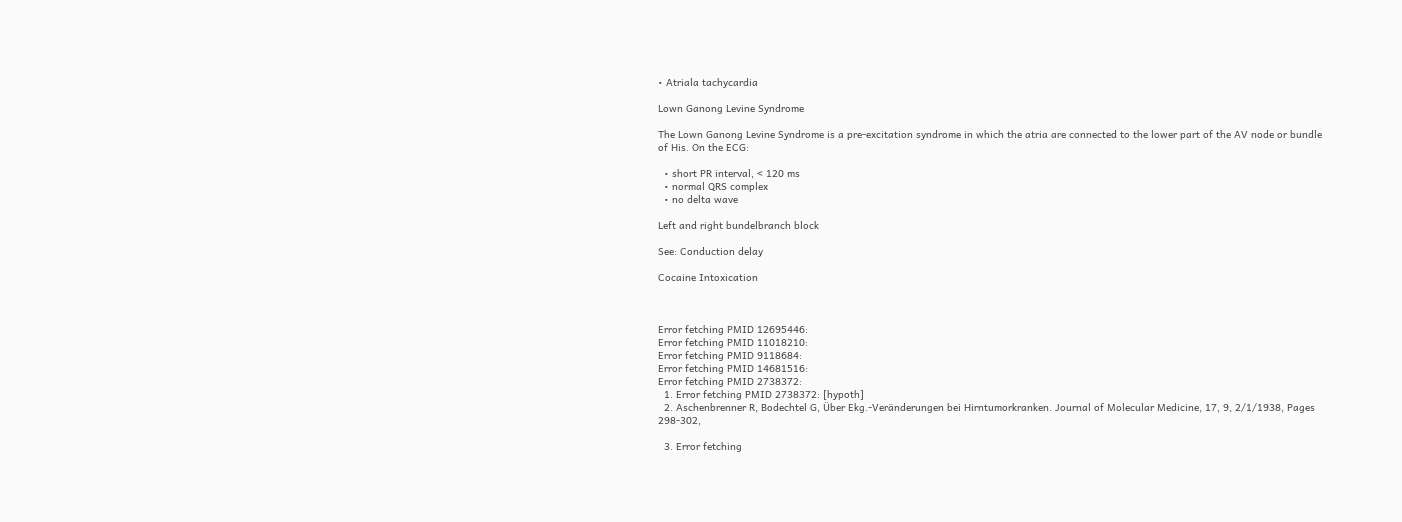• Atriala tachycardia

Lown Ganong Levine Syndrome

The Lown Ganong Levine Syndrome is a pre-excitation syndrome in which the atria are connected to the lower part of the AV node or bundle of His. On the ECG:

  • short PR interval, < 120 ms
  • normal QRS complex
  • no delta wave

Left and right bundelbranch block

See: Conduction delay

Cocaine Intoxication



Error fetching PMID 12695446:
Error fetching PMID 11018210:
Error fetching PMID 9118684:
Error fetching PMID 14681516:
Error fetching PMID 2738372:
  1. Error fetching PMID 2738372: [hypoth]
  2. Aschenbrenner R, Bodechtel G, Über Ekg.-Veränderungen bei Hirntumorkranken. Journal of Molecular Medicine, 17, 9, 2/1/1938, Pages 298-302,

  3. Error fetching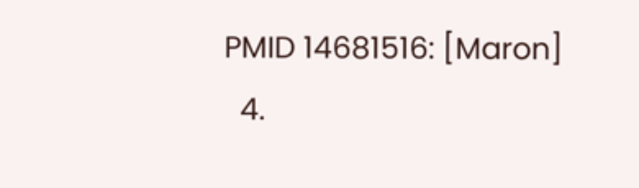PMID 14681516: [Maron]
  4.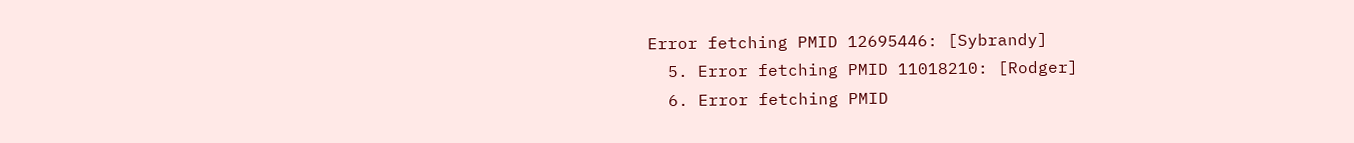Error fetching PMID 12695446: [Sybrandy]
  5. Error fetching PMID 11018210: [Rodger]
  6. Error fetching PMID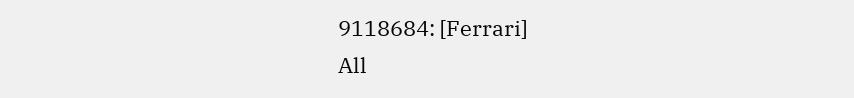9118684: [Ferrari]
All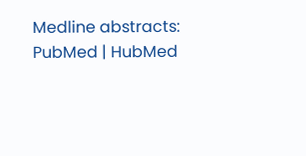Medline abstracts: PubMed | HubMed